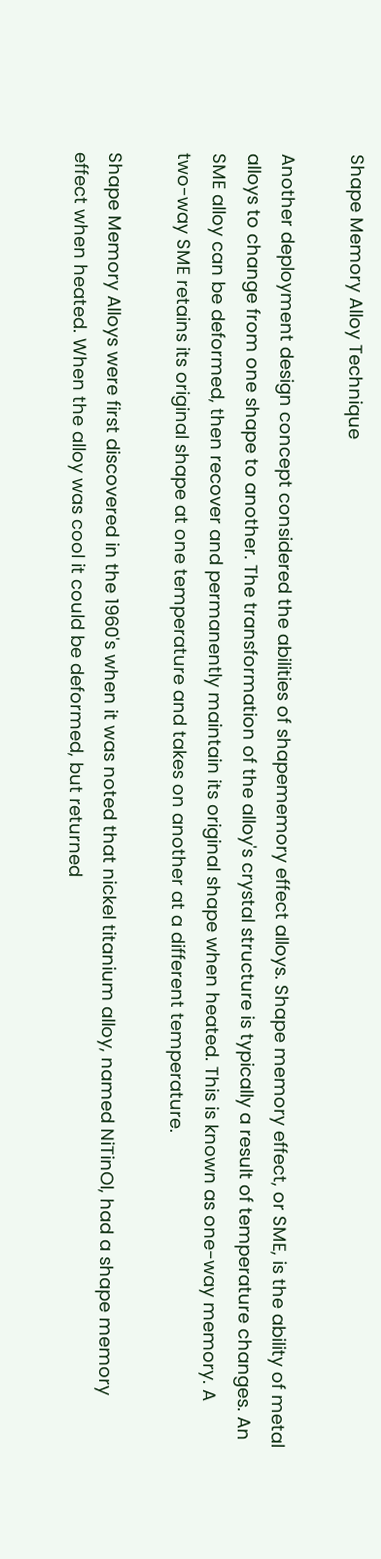Shape Memory Alloy Technique

Another deployment design concept considered the abilities of shapememory effect alloys. Shape memory effect, or SME, is the ability of metal alloys to change from one shape to another. The transformation of the alloy's crystal structure is typically a result of temperature changes. An SME alloy can be deformed, then recover and permanently maintain its original shape when heated. This is known as one-way memory. A two-way SME retains its original shape at one temperature and takes on another at a different temperature.

Shape Memory Alloys were first discovered in the 1960's when it was noted that nickel titanium alloy, named NiTinOl, had a shape memory effect when heated. When the alloy was cool it could be deformed, but returned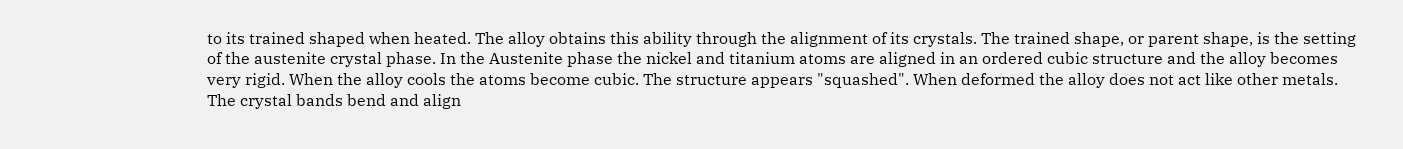to its trained shaped when heated. The alloy obtains this ability through the alignment of its crystals. The trained shape, or parent shape, is the setting of the austenite crystal phase. In the Austenite phase the nickel and titanium atoms are aligned in an ordered cubic structure and the alloy becomes very rigid. When the alloy cools the atoms become cubic. The structure appears "squashed". When deformed the alloy does not act like other metals. The crystal bands bend and align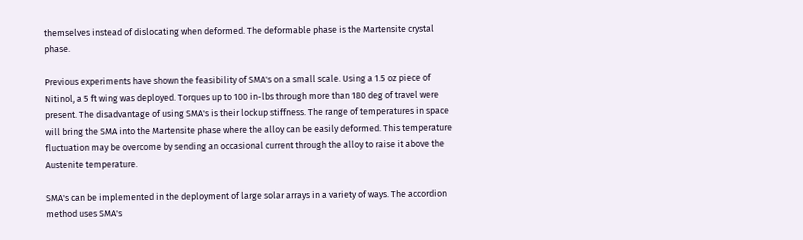themselves instead of dislocating when deformed. The deformable phase is the Martensite crystal phase.

Previous experiments have shown the feasibility of SMA's on a small scale. Using a 1.5 oz piece of Nitinol, a 5 ft wing was deployed. Torques up to 100 in-lbs through more than 180 deg of travel were present. The disadvantage of using SMA's is their lockup stiffness. The range of temperatures in space will bring the SMA into the Martensite phase where the alloy can be easily deformed. This temperature fluctuation may be overcome by sending an occasional current through the alloy to raise it above the Austenite temperature.

SMA's can be implemented in the deployment of large solar arrays in a variety of ways. The accordion method uses SMA's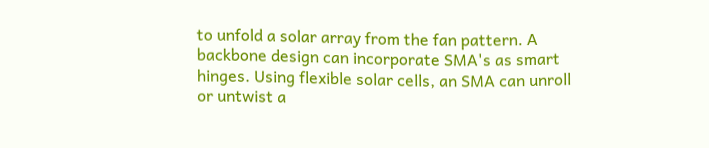to unfold a solar array from the fan pattern. A backbone design can incorporate SMA's as smart hinges. Using flexible solar cells, an SMA can unroll or untwist a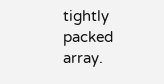tightly packed array.